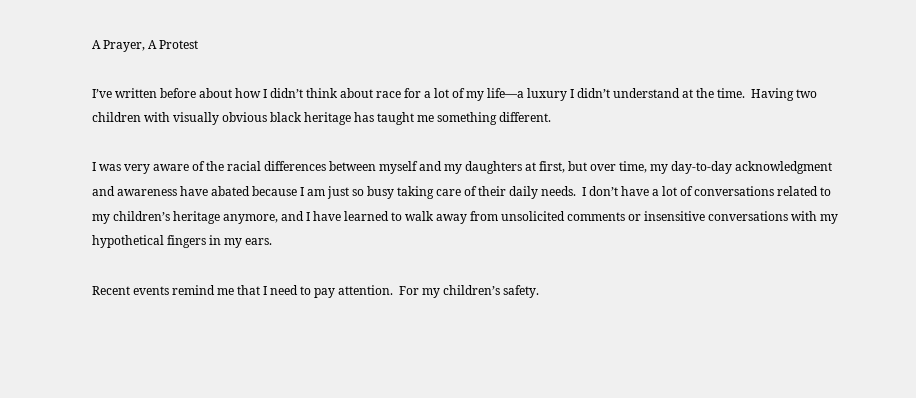A Prayer, A Protest

I’ve written before about how I didn’t think about race for a lot of my life—a luxury I didn’t understand at the time.  Having two children with visually obvious black heritage has taught me something different.

I was very aware of the racial differences between myself and my daughters at first, but over time, my day-to-day acknowledgment and awareness have abated because I am just so busy taking care of their daily needs.  I don’t have a lot of conversations related to my children’s heritage anymore, and I have learned to walk away from unsolicited comments or insensitive conversations with my hypothetical fingers in my ears.

Recent events remind me that I need to pay attention.  For my children’s safety.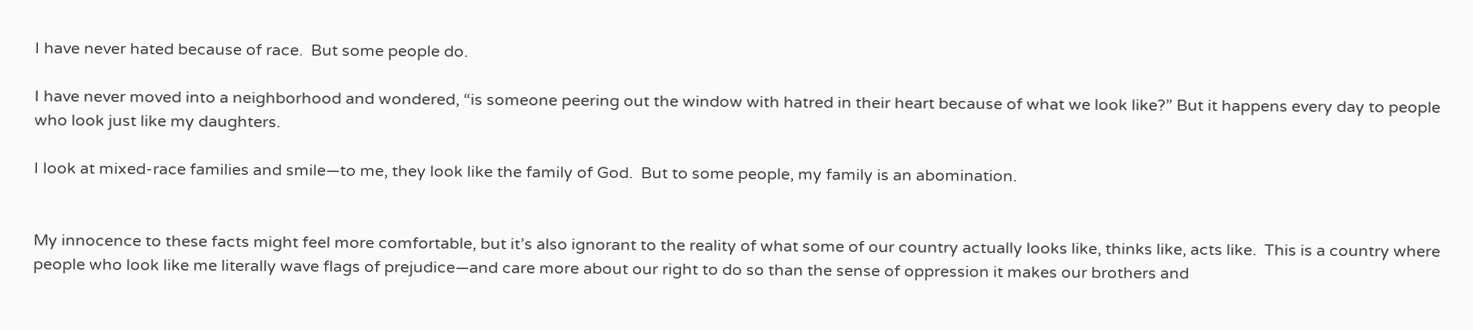I have never hated because of race.  But some people do.

I have never moved into a neighborhood and wondered, “is someone peering out the window with hatred in their heart because of what we look like?” But it happens every day to people who look just like my daughters.

I look at mixed-race families and smile—to me, they look like the family of God.  But to some people, my family is an abomination.


My innocence to these facts might feel more comfortable, but it’s also ignorant to the reality of what some of our country actually looks like, thinks like, acts like.  This is a country where people who look like me literally wave flags of prejudice—and care more about our right to do so than the sense of oppression it makes our brothers and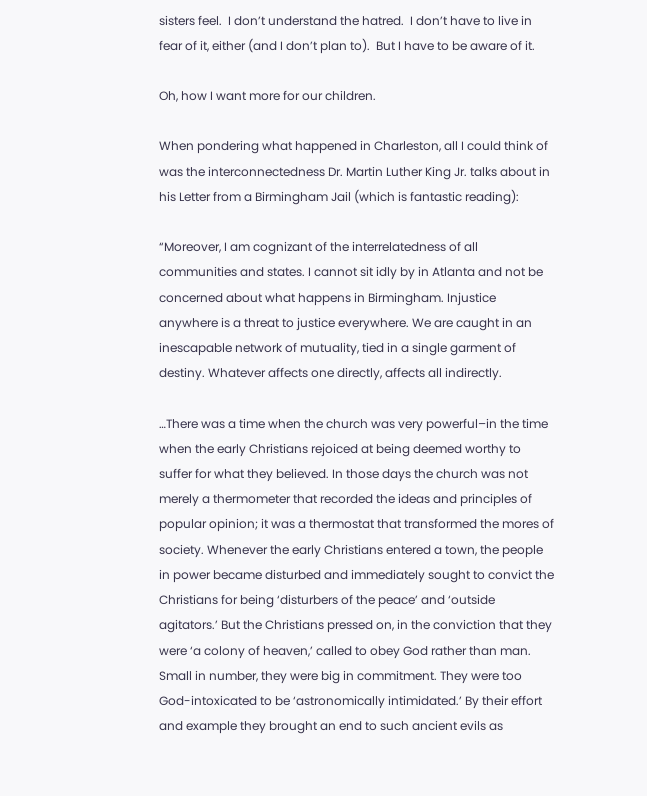sisters feel.  I don’t understand the hatred.  I don’t have to live in fear of it, either (and I don’t plan to).  But I have to be aware of it.

Oh, how I want more for our children.

When pondering what happened in Charleston, all I could think of was the interconnectedness Dr. Martin Luther King Jr. talks about in his Letter from a Birmingham Jail (which is fantastic reading):

“Moreover, I am cognizant of the interrelatedness of all communities and states. I cannot sit idly by in Atlanta and not be concerned about what happens in Birmingham. Injustice anywhere is a threat to justice everywhere. We are caught in an inescapable network of mutuality, tied in a single garment of destiny. Whatever affects one directly, affects all indirectly.

…There was a time when the church was very powerful–in the time when the early Christians rejoiced at being deemed worthy to suffer for what they believed. In those days the church was not merely a thermometer that recorded the ideas and principles of popular opinion; it was a thermostat that transformed the mores of society. Whenever the early Christians entered a town, the people in power became disturbed and immediately sought to convict the Christians for being ‘disturbers of the peace’ and ‘outside agitators.’ But the Christians pressed on, in the conviction that they were ‘a colony of heaven,’ called to obey God rather than man. Small in number, they were big in commitment. They were too God-intoxicated to be ‘astronomically intimidated.’ By their effort and example they brought an end to such ancient evils as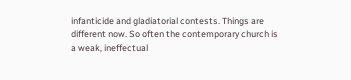infanticide and gladiatorial contests. Things are different now. So often the contemporary church is a weak, ineffectual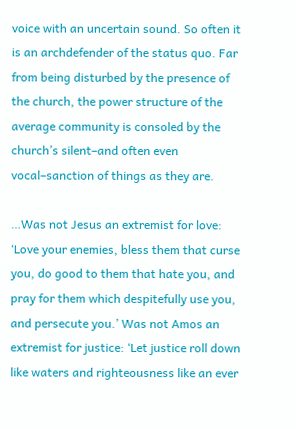voice with an uncertain sound. So often it is an archdefender of the status quo. Far from being disturbed by the presence of the church, the power structure of the average community is consoled by the church’s silent–and often even vocal–sanction of things as they are.

…Was not Jesus an extremist for love: ‘Love your enemies, bless them that curse you, do good to them that hate you, and pray for them which despitefully use you, and persecute you.’ Was not Amos an extremist for justice: ‘Let justice roll down like waters and righteousness like an ever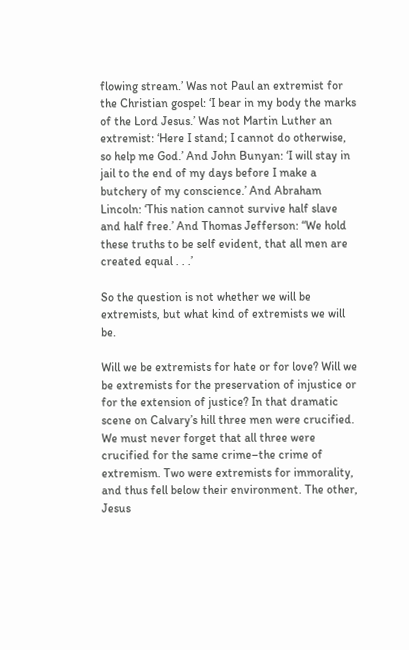flowing stream.’ Was not Paul an extremist for the Christian gospel: ‘I bear in my body the marks of the Lord Jesus.’ Was not Martin Luther an extremist: ‘Here I stand; I cannot do otherwise, so help me God.’ And John Bunyan: ‘I will stay in jail to the end of my days before I make a butchery of my conscience.’ And Abraham Lincoln: ‘This nation cannot survive half slave and half free.’ And Thomas Jefferson: “We hold these truths to be self evident, that all men are created equal . . .’

So the question is not whether we will be extremists, but what kind of extremists we will be.

Will we be extremists for hate or for love? Will we be extremists for the preservation of injustice or for the extension of justice? In that dramatic scene on Calvary’s hill three men were crucified. We must never forget that all three were crucified for the same crime–the crime of extremism. Two were extremists for immorality, and thus fell below their environment. The other, Jesus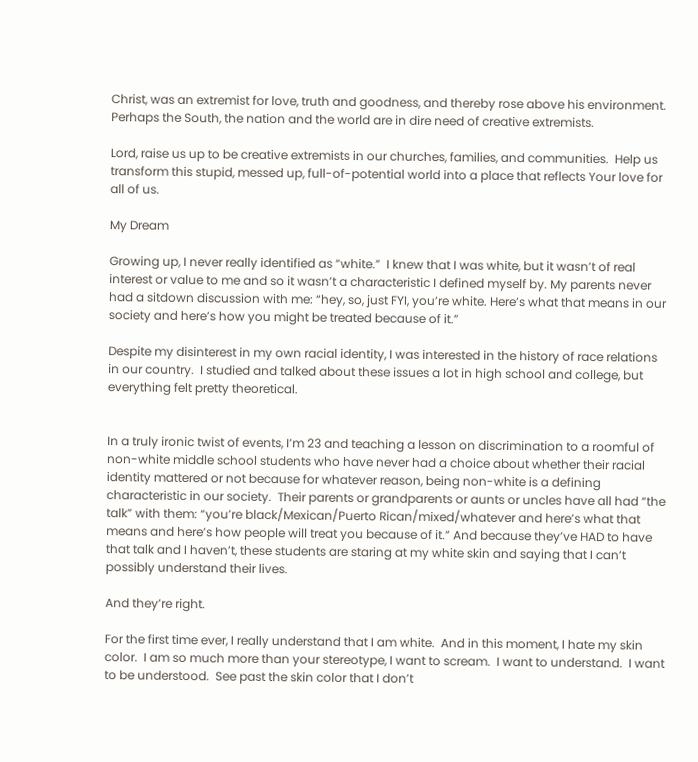Christ, was an extremist for love, truth and goodness, and thereby rose above his environment. Perhaps the South, the nation and the world are in dire need of creative extremists.

Lord, raise us up to be creative extremists in our churches, families, and communities.  Help us transform this stupid, messed up, full-of-potential world into a place that reflects Your love for all of us.

My Dream

Growing up, I never really identified as “white.”  I knew that I was white, but it wasn’t of real interest or value to me and so it wasn’t a characteristic I defined myself by. My parents never had a sitdown discussion with me: “hey, so, just FYI, you’re white. Here’s what that means in our society and here’s how you might be treated because of it.”

Despite my disinterest in my own racial identity, I was interested in the history of race relations in our country.  I studied and talked about these issues a lot in high school and college, but everything felt pretty theoretical.


In a truly ironic twist of events, I’m 23 and teaching a lesson on discrimination to a roomful of non-white middle school students who have never had a choice about whether their racial identity mattered or not because for whatever reason, being non-white is a defining characteristic in our society.  Their parents or grandparents or aunts or uncles have all had “the talk” with them: “you’re black/Mexican/Puerto Rican/mixed/whatever and here’s what that means and here’s how people will treat you because of it.” And because they’ve HAD to have that talk and I haven’t, these students are staring at my white skin and saying that I can’t possibly understand their lives.

And they’re right.

For the first time ever, I really understand that I am white.  And in this moment, I hate my skin color.  I am so much more than your stereotype, I want to scream.  I want to understand.  I want to be understood.  See past the skin color that I don’t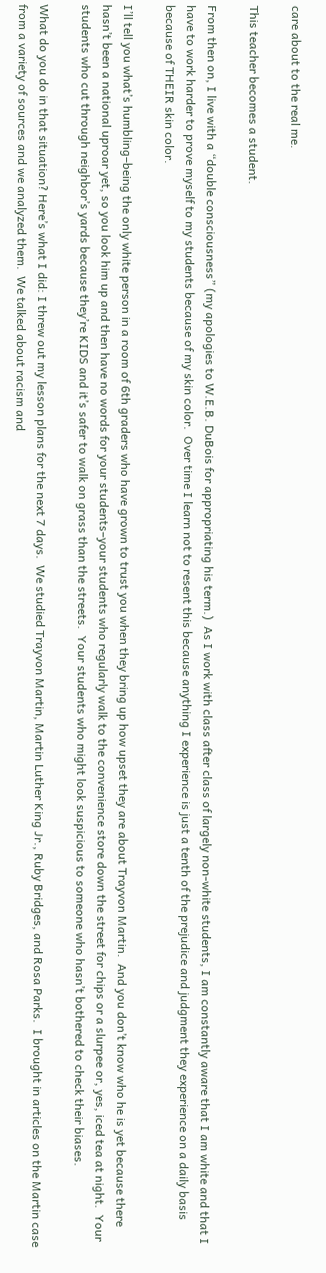care about to the real me.

This teacher becomes a student.

From then on, I live with a “double consciousness” (my apologies to W.E.B. DuBois for appropriating his term.)  As I work with class after class of largely non-white students, I am constantly aware that I am white and that I have to work harder to prove myself to my students because of my skin color.  Over time I learn not to resent this because anything I experience is just a tenth of the prejudice and judgment they experience on a daily basis because of THEIR skin color.

I’ll tell you what’s humbling–being the only white person in a room of 6th graders who have grown to trust you when they bring up how upset they are about Trayvon Martin.  And you don’t know who he is yet because there hasn’t been a national uproar yet, so you look him up and then have no words for your students–your students who regularly walk to the convenience store down the street for chips or a slurpee or, yes, iced tea at night.  Your students who cut through neighbor’s yards because they’re KIDS and it’s safer to walk on grass than the streets.  Your students who might look suspicious to someone who hasn’t bothered to check their biases.

What do you do in that situation? Here’s what I did: I threw out my lesson plans for the next 7 days.  We studied Trayvon Martin, Martin Luther King Jr., Ruby Bridges, and Rosa Parks.  I brought in articles on the Martin case from a variety of sources and we analyzed them.  We talked about racism and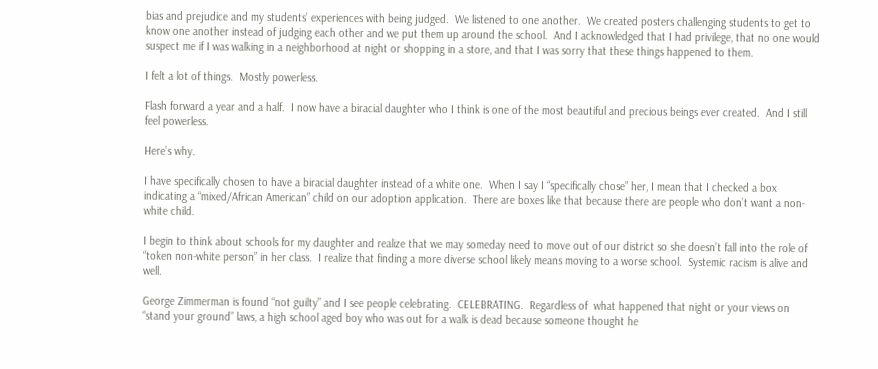bias and prejudice and my students’ experiences with being judged.  We listened to one another.  We created posters challenging students to get to know one another instead of judging each other and we put them up around the school.  And I acknowledged that I had privilege, that no one would suspect me if I was walking in a neighborhood at night or shopping in a store, and that I was sorry that these things happened to them.

I felt a lot of things.  Mostly powerless.

Flash forward a year and a half.  I now have a biracial daughter who I think is one of the most beautiful and precious beings ever created.  And I still feel powerless.

Here’s why.

I have specifically chosen to have a biracial daughter instead of a white one.  When I say I “specifically chose” her, I mean that I checked a box indicating a “mixed/African American” child on our adoption application.  There are boxes like that because there are people who don’t want a non-white child.

I begin to think about schools for my daughter and realize that we may someday need to move out of our district so she doesn’t fall into the role of “token non-white person” in her class.  I realize that finding a more diverse school likely means moving to a worse school.  Systemic racism is alive and well.

George Zimmerman is found “not guilty” and I see people celebrating.  CELEBRATING.  Regardless of  what happened that night or your views on “stand your ground” laws, a high school aged boy who was out for a walk is dead because someone thought he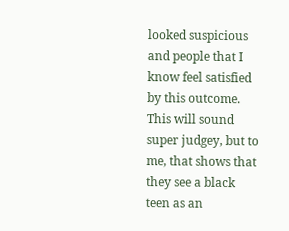looked suspicious and people that I know feel satisfied by this outcome.  This will sound super judgey, but to me, that shows that they see a black teen as an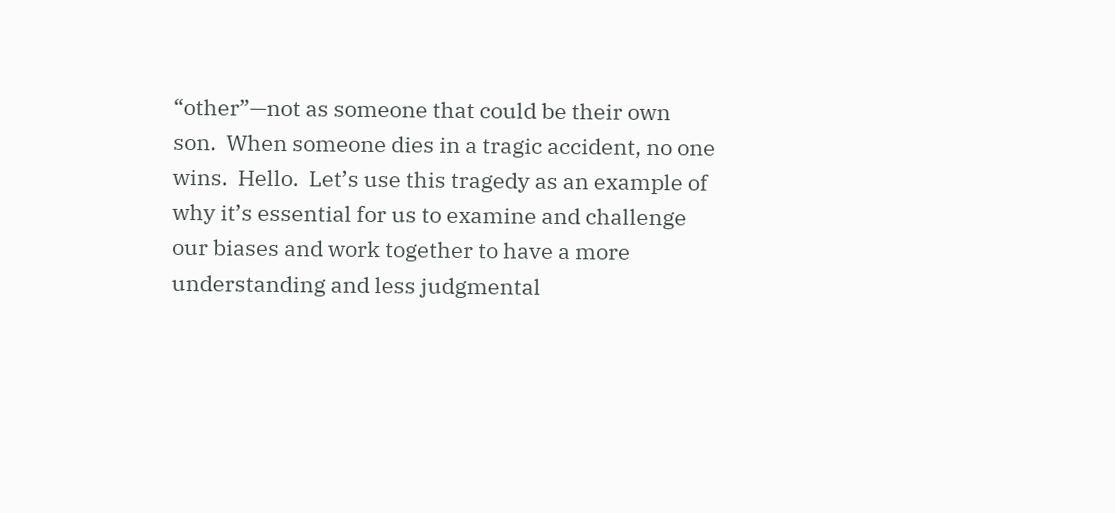“other”—not as someone that could be their own son.  When someone dies in a tragic accident, no one wins.  Hello.  Let’s use this tragedy as an example of why it’s essential for us to examine and challenge our biases and work together to have a more understanding and less judgmental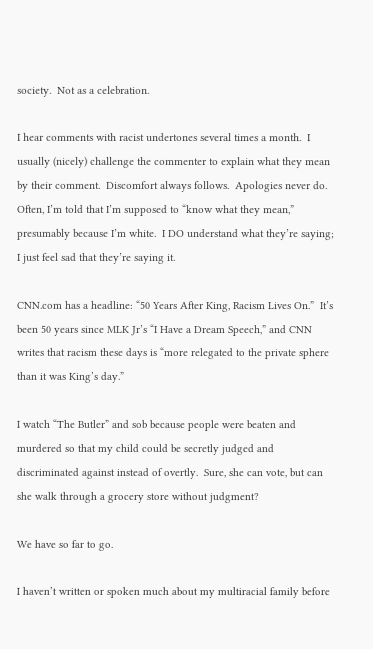society.  Not as a celebration.

I hear comments with racist undertones several times a month.  I usually (nicely) challenge the commenter to explain what they mean by their comment.  Discomfort always follows.  Apologies never do.  Often, I’m told that I’m supposed to “know what they mean,” presumably because I’m white.  I DO understand what they’re saying; I just feel sad that they’re saying it.

CNN.com has a headline: “50 Years After King, Racism Lives On.”  It’s been 50 years since MLK Jr’s “I Have a Dream Speech,” and CNN writes that racism these days is “more relegated to the private sphere than it was King’s day.”

I watch “The Butler” and sob because people were beaten and murdered so that my child could be secretly judged and discriminated against instead of overtly.  Sure, she can vote, but can she walk through a grocery store without judgment?

We have so far to go.

I haven’t written or spoken much about my multiracial family before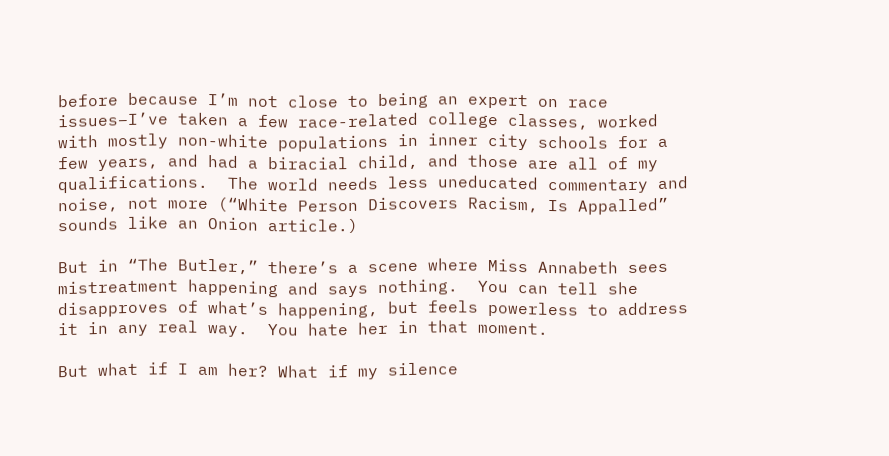before because I’m not close to being an expert on race issues–I’ve taken a few race-related college classes, worked with mostly non-white populations in inner city schools for a few years, and had a biracial child, and those are all of my qualifications.  The world needs less uneducated commentary and noise, not more (“White Person Discovers Racism, Is Appalled” sounds like an Onion article.)

But in “The Butler,” there’s a scene where Miss Annabeth sees mistreatment happening and says nothing.  You can tell she disapproves of what’s happening, but feels powerless to address it in any real way.  You hate her in that moment.

But what if I am her? What if my silence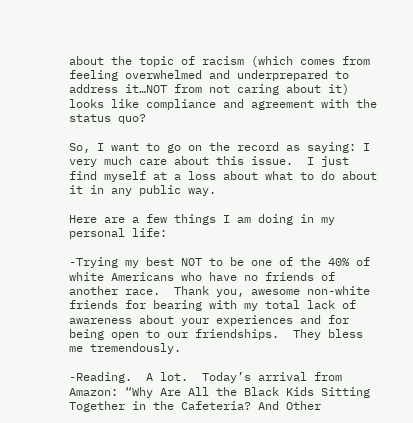about the topic of racism (which comes from feeling overwhelmed and underprepared to address it…NOT from not caring about it) looks like compliance and agreement with the status quo?

So, I want to go on the record as saying: I very much care about this issue.  I just find myself at a loss about what to do about it in any public way.

Here are a few things I am doing in my personal life:

-Trying my best NOT to be one of the 40% of white Americans who have no friends of another race.  Thank you, awesome non-white friends for bearing with my total lack of awareness about your experiences and for being open to our friendships.  They bless me tremendously.

-Reading.  A lot.  Today’s arrival from Amazon: “Why Are All the Black Kids Sitting Together in the Cafeteria? And Other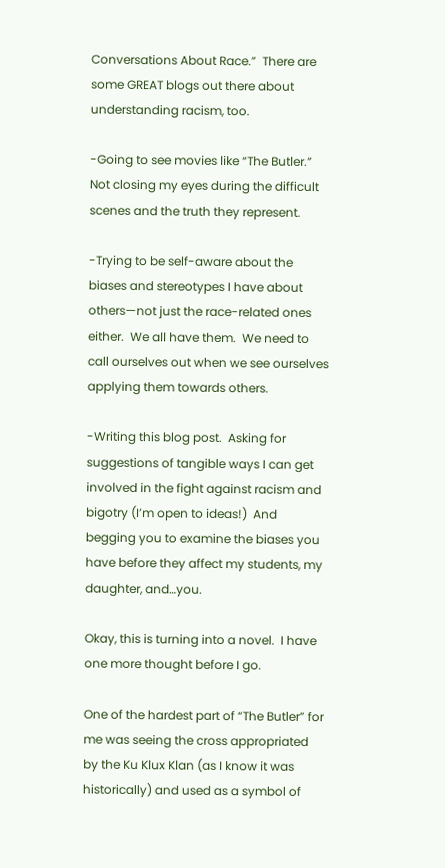Conversations About Race.”  There are some GREAT blogs out there about understanding racism, too.

-Going to see movies like “The Butler.”  Not closing my eyes during the difficult scenes and the truth they represent.

-Trying to be self-aware about the biases and stereotypes I have about others—not just the race-related ones either.  We all have them.  We need to call ourselves out when we see ourselves applying them towards others.

-Writing this blog post.  Asking for suggestions of tangible ways I can get involved in the fight against racism and bigotry (I’m open to ideas!)  And begging you to examine the biases you have before they affect my students, my daughter, and…you.

Okay, this is turning into a novel.  I have one more thought before I go.

One of the hardest part of “The Butler” for me was seeing the cross appropriated by the Ku Klux Klan (as I know it was historically) and used as a symbol of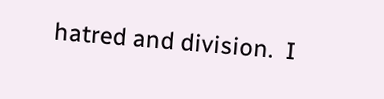hatred and division.  I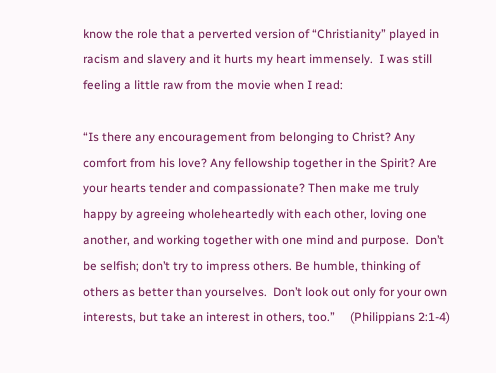know the role that a perverted version of “Christianity” played in racism and slavery and it hurts my heart immensely.  I was still feeling a little raw from the movie when I read:

“Is there any encouragement from belonging to Christ? Any comfort from his love? Any fellowship together in the Spirit? Are your hearts tender and compassionate? Then make me truly happy by agreeing wholeheartedly with each other, loving one another, and working together with one mind and purpose.  Don’t be selfish; don’t try to impress others. Be humble, thinking of others as better than yourselves.  Don’t look out only for your own interests, but take an interest in others, too.”     (Philippians 2:1-4)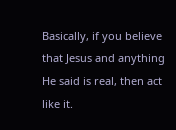Basically, if you believe that Jesus and anything He said is real, then act like it.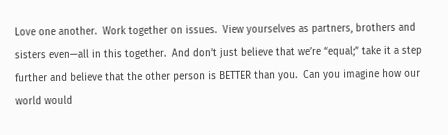Love one another.  Work together on issues.  View yourselves as partners, brothers and sisters even—all in this together.  And don’t just believe that we’re “equal;” take it a step further and believe that the other person is BETTER than you.  Can you imagine how our world would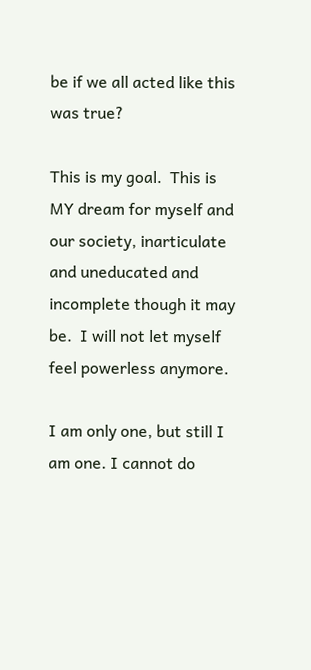be if we all acted like this was true?

This is my goal.  This is MY dream for myself and our society, inarticulate and uneducated and incomplete though it may be.  I will not let myself feel powerless anymore.

I am only one, but still I am one. I cannot do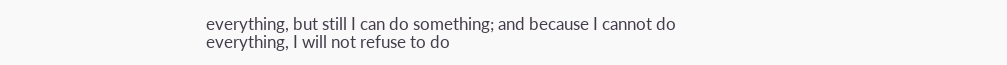everything, but still I can do something; and because I cannot do everything, I will not refuse to do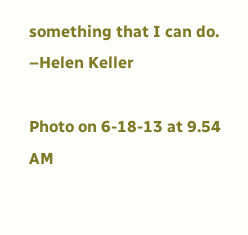something that I can do.  –Helen Keller

Photo on 6-18-13 at 9.54 AM